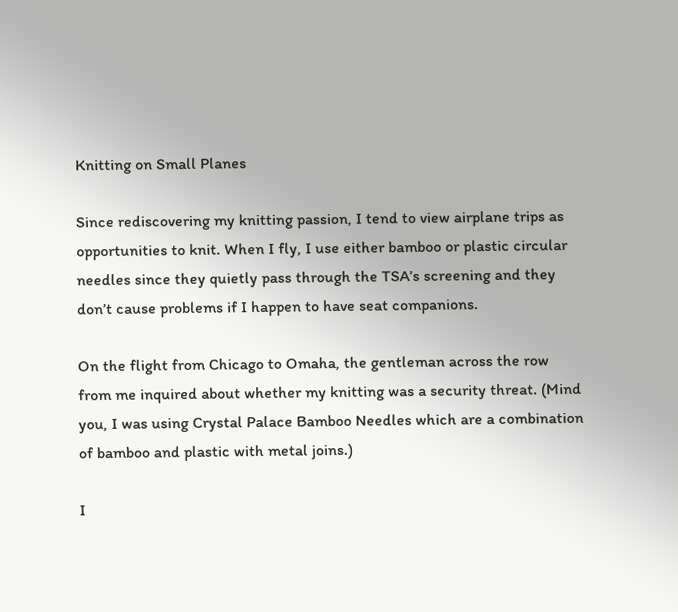Knitting on Small Planes

Since rediscovering my knitting passion, I tend to view airplane trips as opportunities to knit. When I fly, I use either bamboo or plastic circular needles since they quietly pass through the TSA’s screening and they don’t cause problems if I happen to have seat companions.

On the flight from Chicago to Omaha, the gentleman across the row from me inquired about whether my knitting was a security threat. (Mind you, I was using Crystal Palace Bamboo Needles which are a combination of bamboo and plastic with metal joins.)

I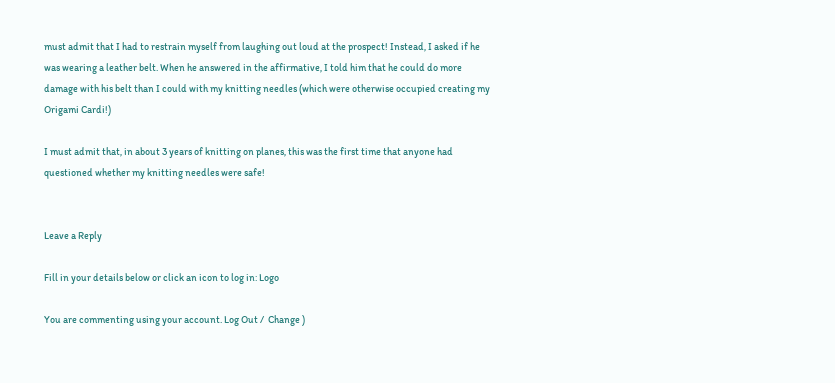must admit that I had to restrain myself from laughing out loud at the prospect! Instead, I asked if he was wearing a leather belt. When he answered in the affirmative, I told him that he could do more damage with his belt than I could with my knitting needles (which were otherwise occupied creating my Origami Cardi!)

I must admit that, in about 3 years of knitting on planes, this was the first time that anyone had questioned whether my knitting needles were safe!


Leave a Reply

Fill in your details below or click an icon to log in: Logo

You are commenting using your account. Log Out /  Change )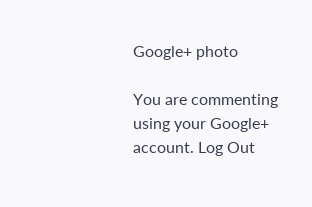Google+ photo

You are commenting using your Google+ account. Log Out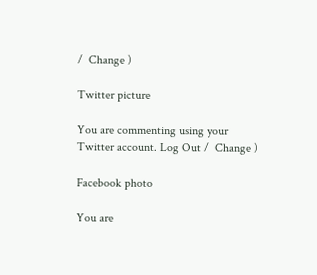/  Change )

Twitter picture

You are commenting using your Twitter account. Log Out /  Change )

Facebook photo

You are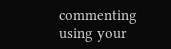commenting using your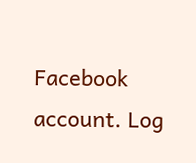Facebook account. Log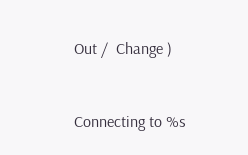Out /  Change )


Connecting to %s